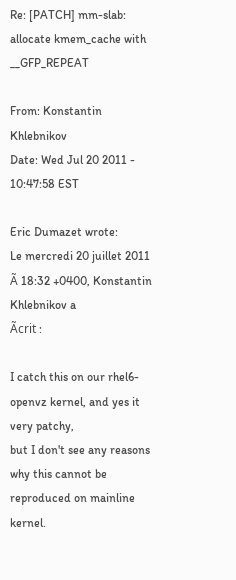Re: [PATCH] mm-slab: allocate kmem_cache with __GFP_REPEAT

From: Konstantin Khlebnikov
Date: Wed Jul 20 2011 - 10:47:58 EST

Eric Dumazet wrote:
Le mercredi 20 juillet 2011 Ã 18:32 +0400, Konstantin Khlebnikov a
Ãcrit :

I catch this on our rhel6-openvz kernel, and yes it very patchy,
but I don't see any reasons why this cannot be reproduced on mainline kernel.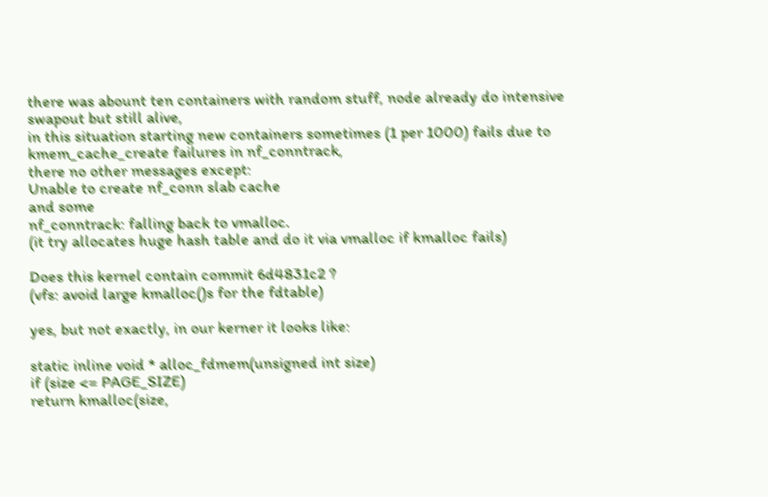there was abount ten containers with random stuff, node already do intensive swapout but still alive,
in this situation starting new containers sometimes (1 per 1000) fails due to kmem_cache_create failures in nf_conntrack,
there no other messages except:
Unable to create nf_conn slab cache
and some
nf_conntrack: falling back to vmalloc.
(it try allocates huge hash table and do it via vmalloc if kmalloc fails)

Does this kernel contain commit 6d4831c2 ?
(vfs: avoid large kmalloc()s for the fdtable)

yes, but not exactly, in our kerner it looks like:

static inline void * alloc_fdmem(unsigned int size)
if (size <= PAGE_SIZE)
return kmalloc(size,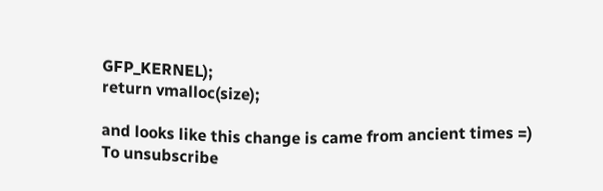GFP_KERNEL);
return vmalloc(size);

and looks like this change is came from ancient times =)
To unsubscribe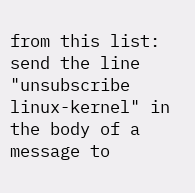from this list: send the line "unsubscribe linux-kernel" in
the body of a message to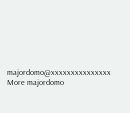majordomo@xxxxxxxxxxxxxxx
More majordomo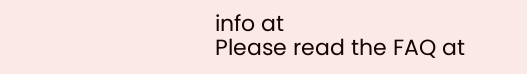info at
Please read the FAQ at